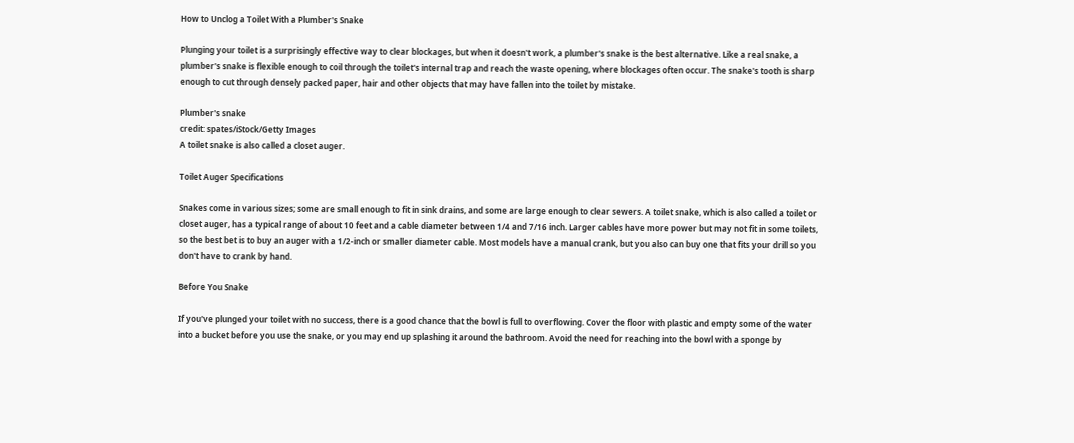How to Unclog a Toilet With a Plumber's Snake

Plunging your toilet is a surprisingly effective way to clear blockages, but when it doesn't work, a plumber's snake is the best alternative. Like a real snake, a plumber's snake is flexible enough to coil through the toilet's internal trap and reach the waste opening, where blockages often occur. The snake's tooth is sharp enough to cut through densely packed paper, hair and other objects that may have fallen into the toilet by mistake.

Plumber's snake
credit: spates/iStock/Getty Images
A toilet snake is also called a closet auger.

Toilet Auger Specifications

Snakes come in various sizes; some are small enough to fit in sink drains, and some are large enough to clear sewers. A toilet snake, which is also called a toilet or closet auger, has a typical range of about 10 feet and a cable diameter between 1/4 and 7/16 inch. Larger cables have more power but may not fit in some toilets, so the best bet is to buy an auger with a 1/2-inch or smaller diameter cable. Most models have a manual crank, but you also can buy one that fits your drill so you don't have to crank by hand.

Before You Snake

If you've plunged your toilet with no success, there is a good chance that the bowl is full to overflowing. Cover the floor with plastic and empty some of the water into a bucket before you use the snake, or you may end up splashing it around the bathroom. Avoid the need for reaching into the bowl with a sponge by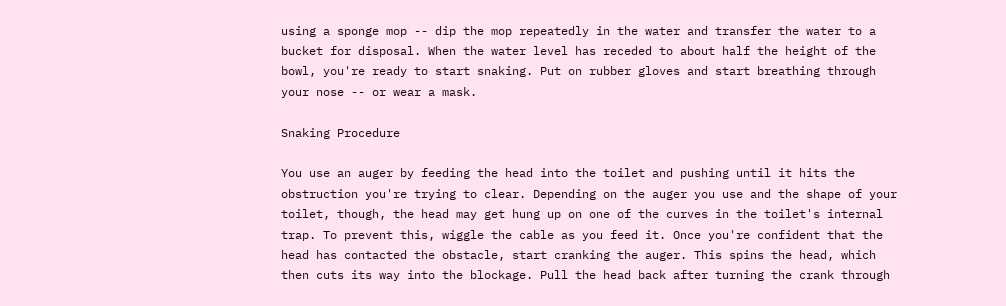using a sponge mop -- dip the mop repeatedly in the water and transfer the water to a bucket for disposal. When the water level has receded to about half the height of the bowl, you're ready to start snaking. Put on rubber gloves and start breathing through your nose -- or wear a mask.

Snaking Procedure

You use an auger by feeding the head into the toilet and pushing until it hits the obstruction you're trying to clear. Depending on the auger you use and the shape of your toilet, though, the head may get hung up on one of the curves in the toilet's internal trap. To prevent this, wiggle the cable as you feed it. Once you're confident that the head has contacted the obstacle, start cranking the auger. This spins the head, which then cuts its way into the blockage. Pull the head back after turning the crank through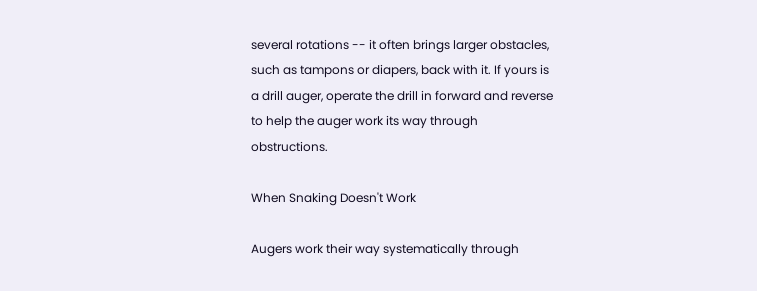several rotations -- it often brings larger obstacles, such as tampons or diapers, back with it. If yours is a drill auger, operate the drill in forward and reverse to help the auger work its way through obstructions.

When Snaking Doesn't Work

Augers work their way systematically through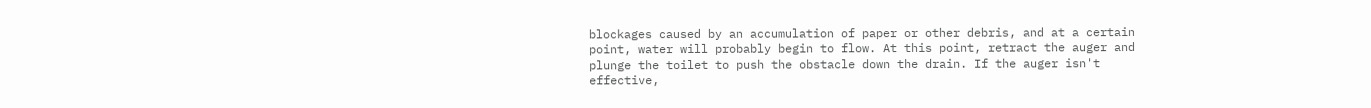blockages caused by an accumulation of paper or other debris, and at a certain point, water will probably begin to flow. At this point, retract the auger and plunge the toilet to push the obstacle down the drain. If the auger isn't effective,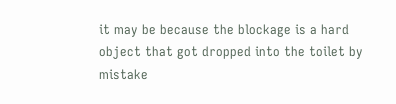it may be because the blockage is a hard object that got dropped into the toilet by mistake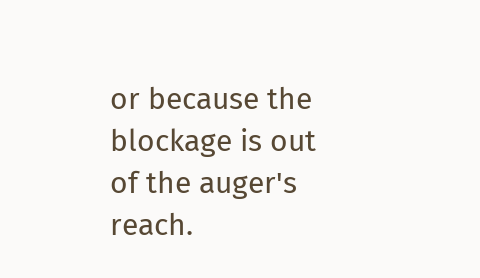or because the blockage is out of the auger's reach.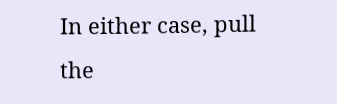In either case, pull the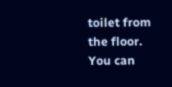toilet from the floor. You can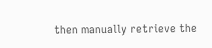then manually retrieve the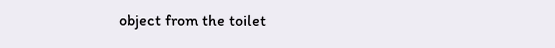object from the toilet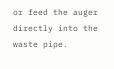or feed the auger directly into the waste pipe.